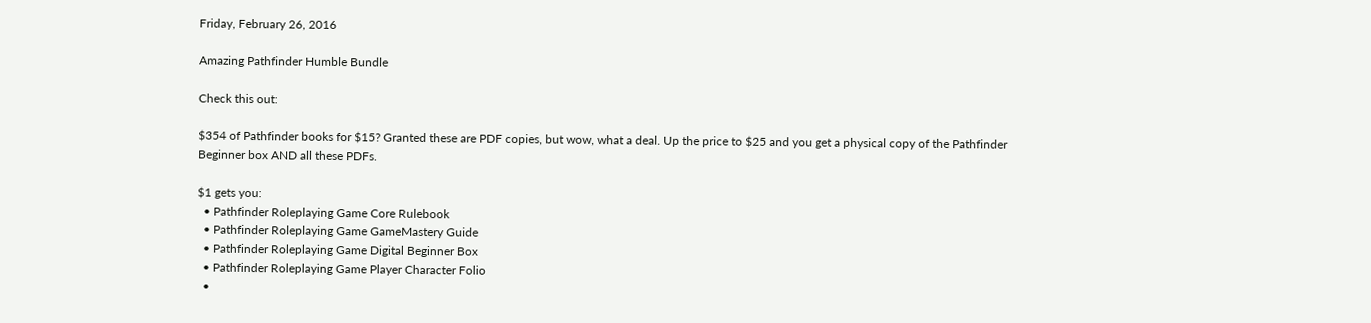Friday, February 26, 2016

Amazing Pathfinder Humble Bundle

Check this out:

$354 of Pathfinder books for $15? Granted these are PDF copies, but wow, what a deal. Up the price to $25 and you get a physical copy of the Pathfinder Beginner box AND all these PDFs.

$1 gets you:
  • Pathfinder Roleplaying Game Core Rulebook
  • Pathfinder Roleplaying Game GameMastery Guide
  • Pathfinder Roleplaying Game Digital Beginner Box
  • Pathfinder Roleplaying Game Player Character Folio
  •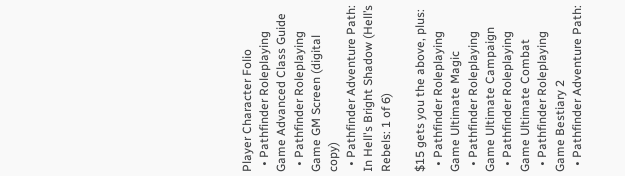Player Character Folio
  • Pathfinder Roleplaying Game Advanced Class Guide
  • Pathfinder Roleplaying Game GM Screen (digital copy)
  • Pathfinder Adventure Path: In Hell's Bright Shadow (Hell’s Rebels: 1 of 6)

$15 gets you the above, plus:
  • Pathfinder Roleplaying Game Ultimate Magic
  • Pathfinder Roleplaying Game Ultimate Campaign
  • Pathfinder Roleplaying Game Ultimate Combat
  • Pathfinder Roleplaying Game Bestiary 2
  • Pathfinder Adventure Path: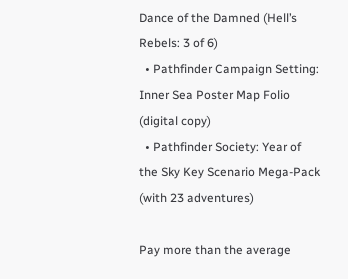Dance of the Damned (Hell’s Rebels: 3 of 6)
  • Pathfinder Campaign Setting: Inner Sea Poster Map Folio (digital copy)
  • Pathfinder Society: Year of the Sky Key Scenario Mega-Pack (with 23 adventures)

Pay more than the average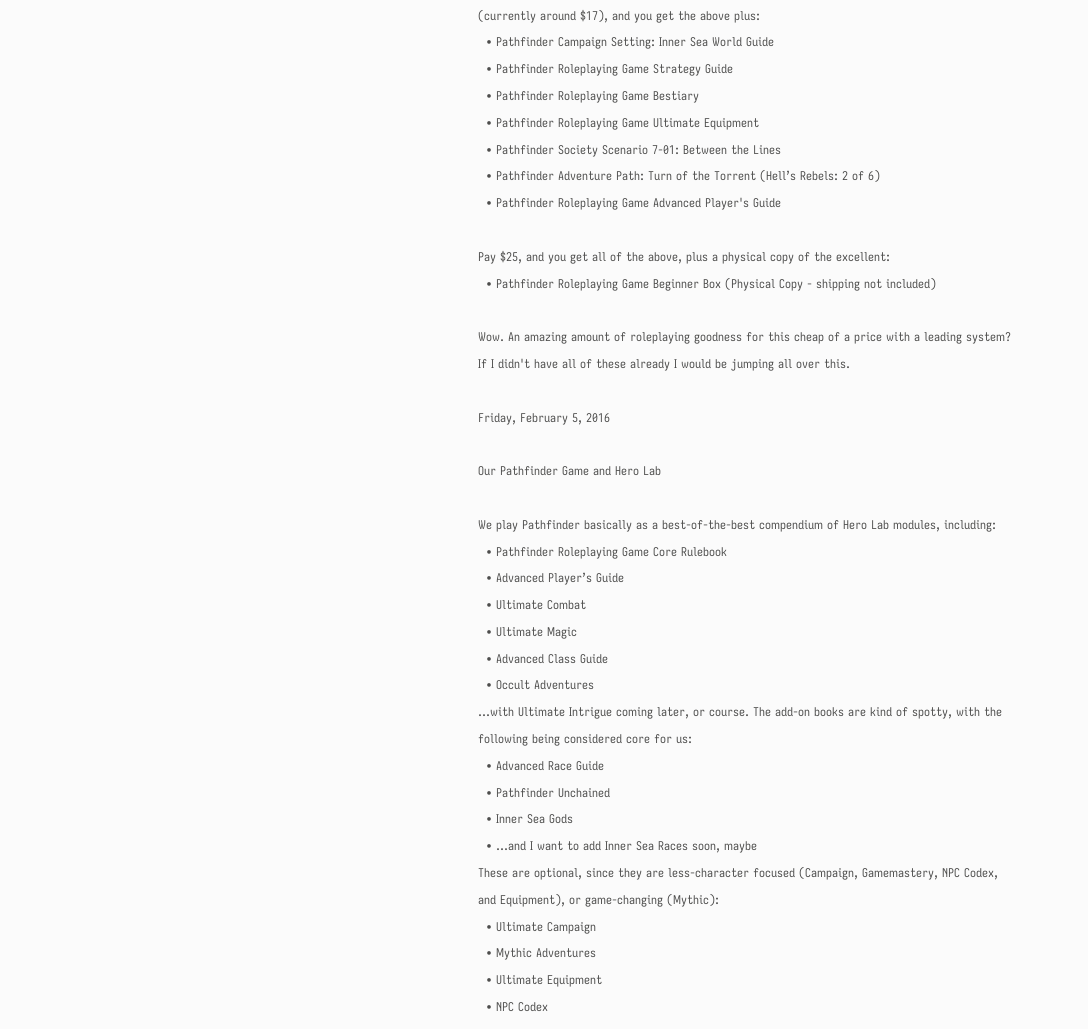(currently around $17), and you get the above plus:
  • Pathfinder Campaign Setting: Inner Sea World Guide
  • Pathfinder Roleplaying Game Strategy Guide
  • Pathfinder Roleplaying Game Bestiary
  • Pathfinder Roleplaying Game Ultimate Equipment
  • Pathfinder Society Scenario 7-01: Between the Lines
  • Pathfinder Adventure Path: Turn of the Torrent (Hell’s Rebels: 2 of 6)
  • Pathfinder Roleplaying Game Advanced Player's Guide

Pay $25, and you get all of the above, plus a physical copy of the excellent:
  • Pathfinder Roleplaying Game Beginner Box (Physical Copy - shipping not included)

Wow. An amazing amount of roleplaying goodness for this cheap of a price with a leading system? If I didn't have all of these already I would be jumping all over this.

Friday, February 5, 2016

Our Pathfinder Game and Hero Lab

We play Pathfinder basically as a best-of-the-best compendium of Hero Lab modules, including:
  • Pathfinder Roleplaying Game Core Rulebook
  • Advanced Player’s Guide
  • Ultimate Combat
  • Ultimate Magic
  • Advanced Class Guide
  • Occult Adventures
...with Ultimate Intrigue coming later, or course. The add-on books are kind of spotty, with the following being considered core for us:
  • Advanced Race Guide
  • Pathfinder Unchained
  • Inner Sea Gods
  • ...and I want to add Inner Sea Races soon, maybe
These are optional, since they are less-character focused (Campaign, Gamemastery, NPC Codex, and Equipment), or game-changing (Mythic):
  • Ultimate Campaign
  • Mythic Adventures
  • Ultimate Equipment
  • NPC Codex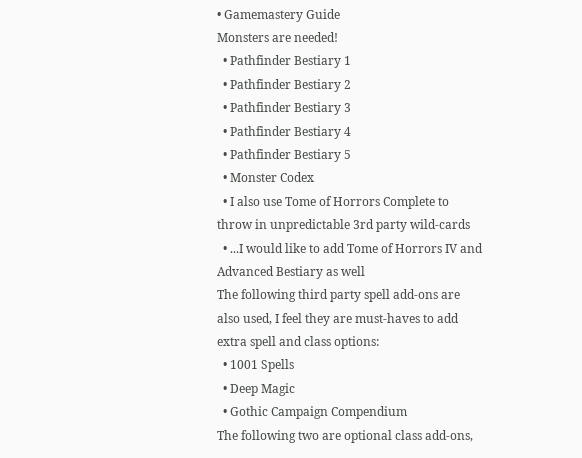• Gamemastery Guide
Monsters are needed!
  • Pathfinder Bestiary 1
  • Pathfinder Bestiary 2
  • Pathfinder Bestiary 3
  • Pathfinder Bestiary 4
  • Pathfinder Bestiary 5
  • Monster Codex
  • I also use Tome of Horrors Complete to throw in unpredictable 3rd party wild-cards
  • ...I would like to add Tome of Horrors IV and Advanced Bestiary as well
The following third party spell add-ons are also used, I feel they are must-haves to add extra spell and class options:
  • 1001 Spells
  • Deep Magic
  • Gothic Campaign Compendium
The following two are optional class add-ons,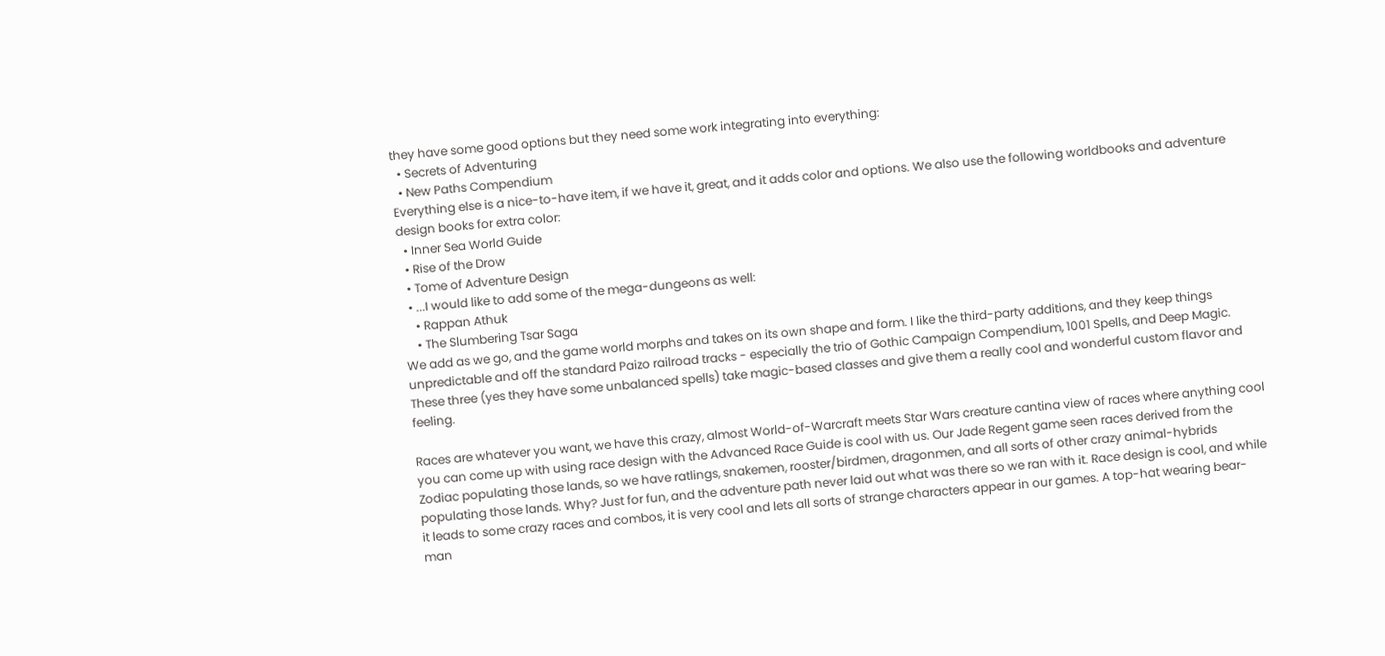they have some good options but they need some work integrating into everything:
  • Secrets of Adventuring
  • New Paths Compendium
Everything else is a nice-to-have item, if we have it, great, and it adds color and options. We also use the following worldbooks and adventure design books for extra color:
  • Inner Sea World Guide
  • Rise of the Drow
  • Tome of Adventure Design
  • ...I would like to add some of the mega-dungeons as well:
    • Rappan Athuk
    • The Slumbering Tsar Saga
We add as we go, and the game world morphs and takes on its own shape and form. I like the third-party additions, and they keep things unpredictable and off the standard Paizo railroad tracks - especially the trio of Gothic Campaign Compendium, 1001 Spells, and Deep Magic. These three (yes they have some unbalanced spells) take magic-based classes and give them a really cool and wonderful custom flavor and feeling.

Races are whatever you want, we have this crazy, almost World-of-Warcraft meets Star Wars creature cantina view of races where anything cool you can come up with using race design with the Advanced Race Guide is cool with us. Our Jade Regent game seen races derived from the Zodiac populating those lands, so we have ratlings, snakemen, rooster/birdmen, dragonmen, and all sorts of other crazy animal-hybrids populating those lands. Why? Just for fun, and the adventure path never laid out what was there so we ran with it. Race design is cool, and while it leads to some crazy races and combos, it is very cool and lets all sorts of strange characters appear in our games. A top-hat wearing bear-man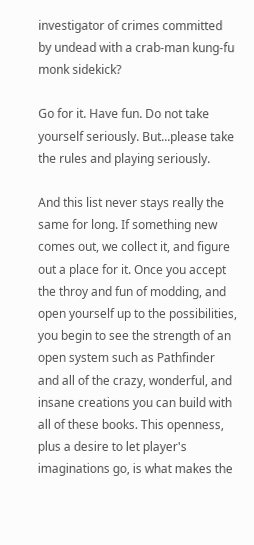investigator of crimes committed by undead with a crab-man kung-fu monk sidekick?

Go for it. Have fun. Do not take yourself seriously. But...please take the rules and playing seriously.

And this list never stays really the same for long. If something new comes out, we collect it, and figure out a place for it. Once you accept the throy and fun of modding, and open yourself up to the possibilities, you begin to see the strength of an open system such as Pathfinder and all of the crazy, wonderful, and insane creations you can build with all of these books. This openness, plus a desire to let player's imaginations go, is what makes the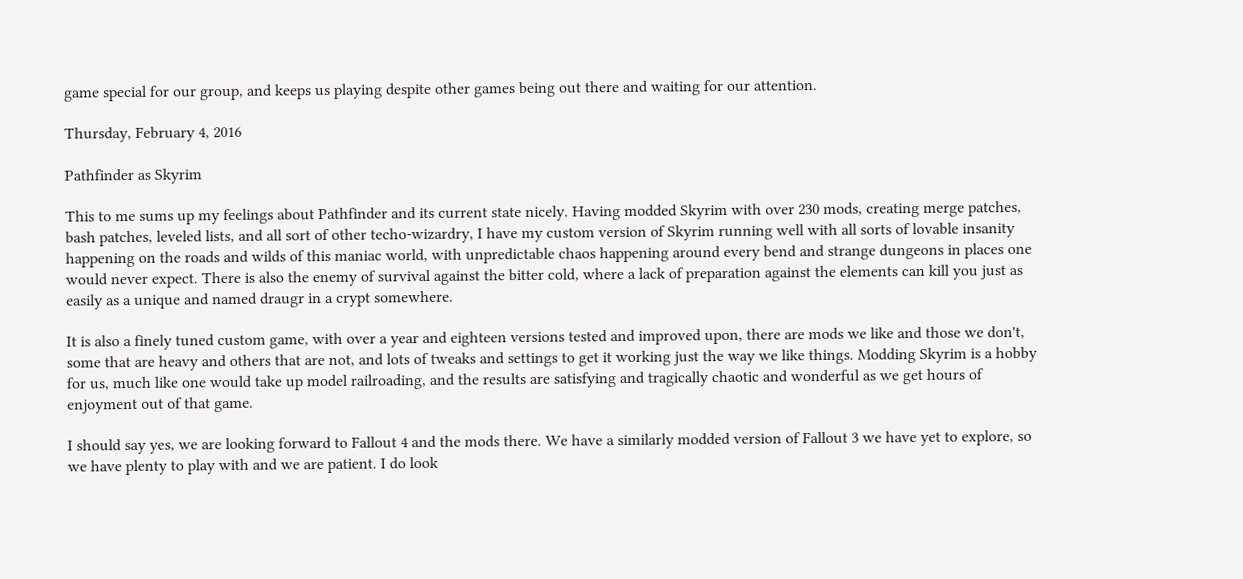game special for our group, and keeps us playing despite other games being out there and waiting for our attention.

Thursday, February 4, 2016

Pathfinder as Skyrim

This to me sums up my feelings about Pathfinder and its current state nicely. Having modded Skyrim with over 230 mods, creating merge patches, bash patches, leveled lists, and all sort of other techo-wizardry, I have my custom version of Skyrim running well with all sorts of lovable insanity happening on the roads and wilds of this maniac world, with unpredictable chaos happening around every bend and strange dungeons in places one would never expect. There is also the enemy of survival against the bitter cold, where a lack of preparation against the elements can kill you just as easily as a unique and named draugr in a crypt somewhere.

It is also a finely tuned custom game, with over a year and eighteen versions tested and improved upon, there are mods we like and those we don't, some that are heavy and others that are not, and lots of tweaks and settings to get it working just the way we like things. Modding Skyrim is a hobby for us, much like one would take up model railroading, and the results are satisfying and tragically chaotic and wonderful as we get hours of enjoyment out of that game.

I should say yes, we are looking forward to Fallout 4 and the mods there. We have a similarly modded version of Fallout 3 we have yet to explore, so we have plenty to play with and we are patient. I do look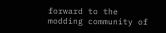forward to the modding community of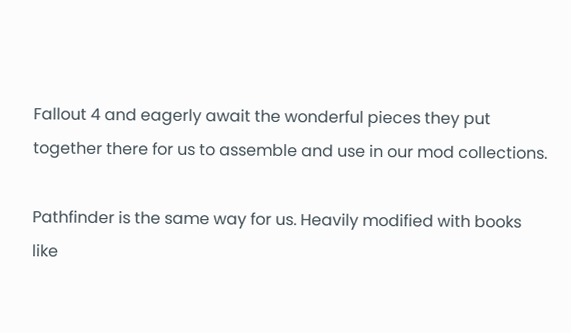Fallout 4 and eagerly await the wonderful pieces they put together there for us to assemble and use in our mod collections.

Pathfinder is the same way for us. Heavily modified with books like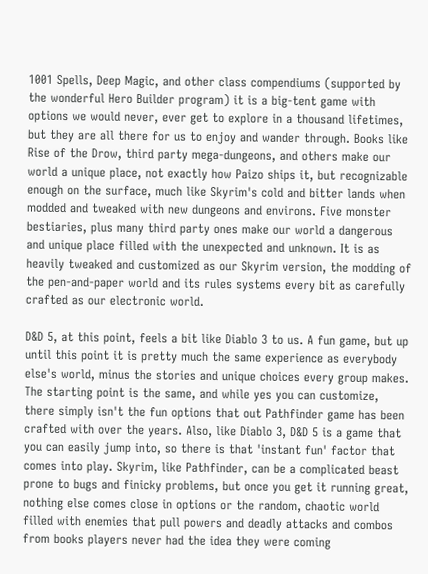1001 Spells, Deep Magic, and other class compendiums (supported by the wonderful Hero Builder program) it is a big-tent game with options we would never, ever get to explore in a thousand lifetimes, but they are all there for us to enjoy and wander through. Books like Rise of the Drow, third party mega-dungeons, and others make our world a unique place, not exactly how Paizo ships it, but recognizable enough on the surface, much like Skyrim's cold and bitter lands when modded and tweaked with new dungeons and environs. Five monster bestiaries, plus many third party ones make our world a dangerous and unique place filled with the unexpected and unknown. It is as heavily tweaked and customized as our Skyrim version, the modding of the pen-and-paper world and its rules systems every bit as carefully crafted as our electronic world.

D&D 5, at this point, feels a bit like Diablo 3 to us. A fun game, but up until this point it is pretty much the same experience as everybody else's world, minus the stories and unique choices every group makes. The starting point is the same, and while yes you can customize, there simply isn't the fun options that out Pathfinder game has been crafted with over the years. Also, like Diablo 3, D&D 5 is a game that you can easily jump into, so there is that 'instant fun' factor that comes into play. Skyrim, like Pathfinder, can be a complicated beast prone to bugs and finicky problems, but once you get it running great, nothing else comes close in options or the random, chaotic world filled with enemies that pull powers and deadly attacks and combos from books players never had the idea they were coming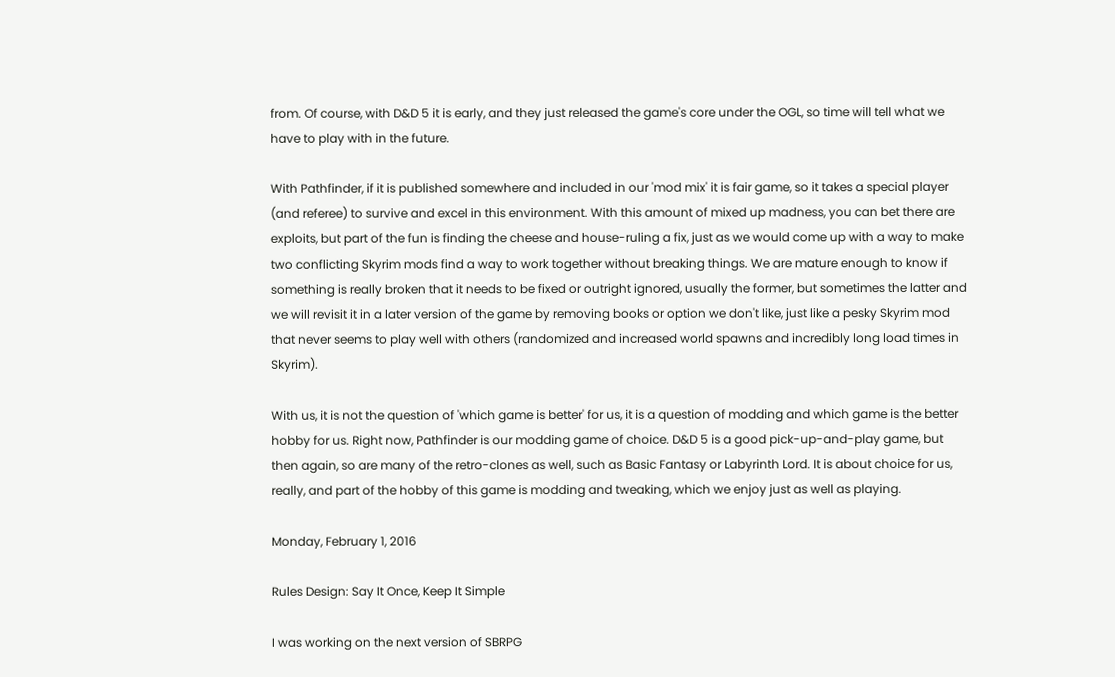from. Of course, with D&D 5 it is early, and they just released the game's core under the OGL, so time will tell what we have to play with in the future.

With Pathfinder, if it is published somewhere and included in our 'mod mix' it is fair game, so it takes a special player (and referee) to survive and excel in this environment. With this amount of mixed up madness, you can bet there are exploits, but part of the fun is finding the cheese and house-ruling a fix, just as we would come up with a way to make two conflicting Skyrim mods find a way to work together without breaking things. We are mature enough to know if something is really broken that it needs to be fixed or outright ignored, usually the former, but sometimes the latter and we will revisit it in a later version of the game by removing books or option we don't like, just like a pesky Skyrim mod that never seems to play well with others (randomized and increased world spawns and incredibly long load times in Skyrim).

With us, it is not the question of 'which game is better' for us, it is a question of modding and which game is the better hobby for us. Right now, Pathfinder is our modding game of choice. D&D 5 is a good pick-up-and-play game, but then again, so are many of the retro-clones as well, such as Basic Fantasy or Labyrinth Lord. It is about choice for us, really, and part of the hobby of this game is modding and tweaking, which we enjoy just as well as playing.

Monday, February 1, 2016

Rules Design: Say It Once, Keep It Simple

I was working on the next version of SBRPG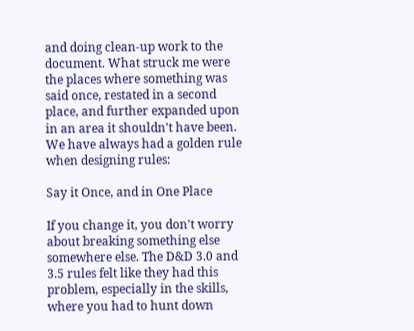and doing clean-up work to the document. What struck me were the places where something was said once, restated in a second place, and further expanded upon in an area it shouldn't have been. We have always had a golden rule when designing rules:

Say it Once, and in One Place

If you change it, you don't worry about breaking something else somewhere else. The D&D 3.0 and 3.5 rules felt like they had this problem, especially in the skills, where you had to hunt down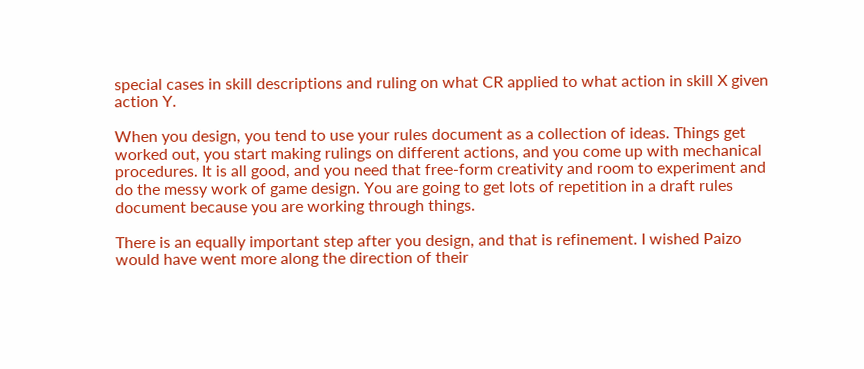special cases in skill descriptions and ruling on what CR applied to what action in skill X given action Y.

When you design, you tend to use your rules document as a collection of ideas. Things get worked out, you start making rulings on different actions, and you come up with mechanical procedures. It is all good, and you need that free-form creativity and room to experiment and do the messy work of game design. You are going to get lots of repetition in a draft rules document because you are working through things.

There is an equally important step after you design, and that is refinement. I wished Paizo would have went more along the direction of their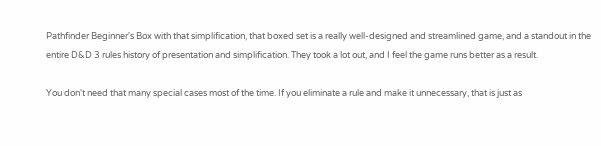Pathfinder Beginner's Box with that simplification, that boxed set is a really well-designed and streamlined game, and a standout in the entire D&D 3 rules history of presentation and simplification. They took a lot out, and I feel the game runs better as a result.

You don't need that many special cases most of the time. If you eliminate a rule and make it unnecessary, that is just as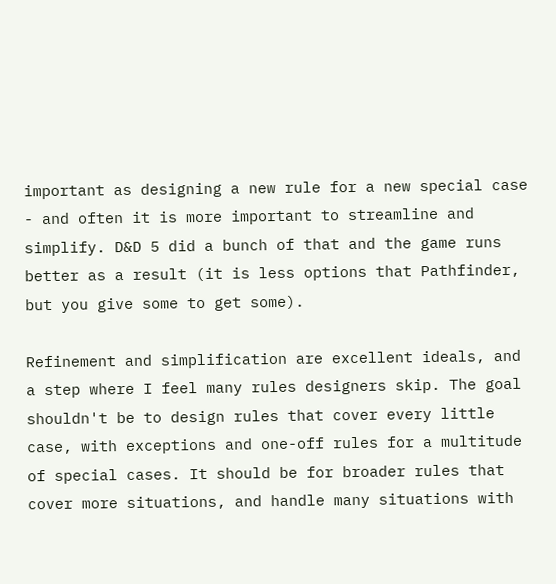important as designing a new rule for a new special case - and often it is more important to streamline and simplify. D&D 5 did a bunch of that and the game runs better as a result (it is less options that Pathfinder, but you give some to get some).

Refinement and simplification are excellent ideals, and a step where I feel many rules designers skip. The goal shouldn't be to design rules that cover every little case, with exceptions and one-off rules for a multitude of special cases. It should be for broader rules that cover more situations, and handle many situations with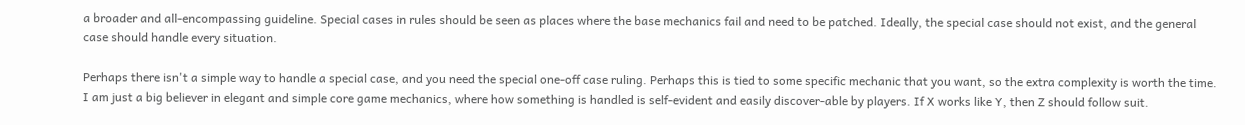a broader and all-encompassing guideline. Special cases in rules should be seen as places where the base mechanics fail and need to be patched. Ideally, the special case should not exist, and the general case should handle every situation.

Perhaps there isn't a simple way to handle a special case, and you need the special one-off case ruling. Perhaps this is tied to some specific mechanic that you want, so the extra complexity is worth the time. I am just a big believer in elegant and simple core game mechanics, where how something is handled is self-evident and easily discover-able by players. If X works like Y, then Z should follow suit.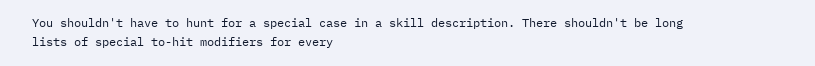You shouldn't have to hunt for a special case in a skill description. There shouldn't be long lists of special to-hit modifiers for every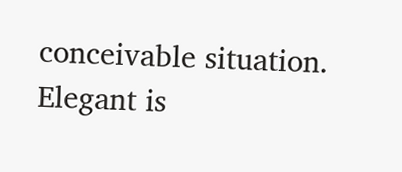conceivable situation. Elegant is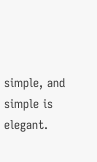simple, and simple is elegant.